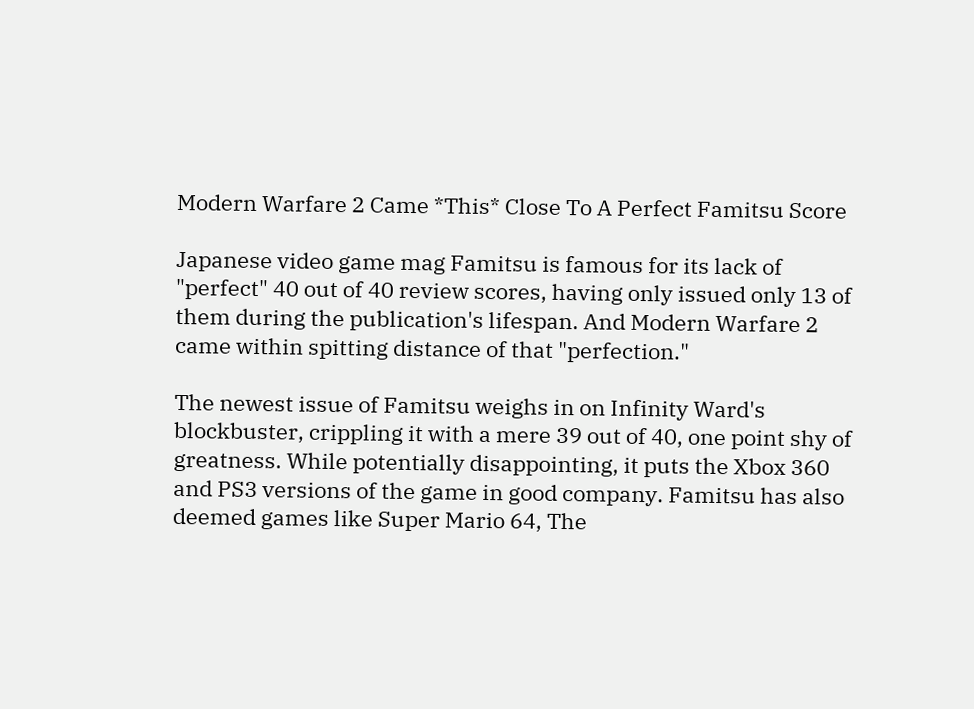Modern Warfare 2 Came *This* Close To A Perfect Famitsu Score

Japanese video game mag Famitsu is famous for its lack of "perfect" 40 out of 40 review scores, having only issued only 13 of them during the publication's lifespan. And Modern Warfare 2 came within spitting distance of that "perfection."

The newest issue of Famitsu weighs in on Infinity Ward's blockbuster, crippling it with a mere 39 out of 40, one point shy of greatness. While potentially disappointing, it puts the Xbox 360 and PS3 versions of the game in good company. Famitsu has also deemed games like Super Mario 64, The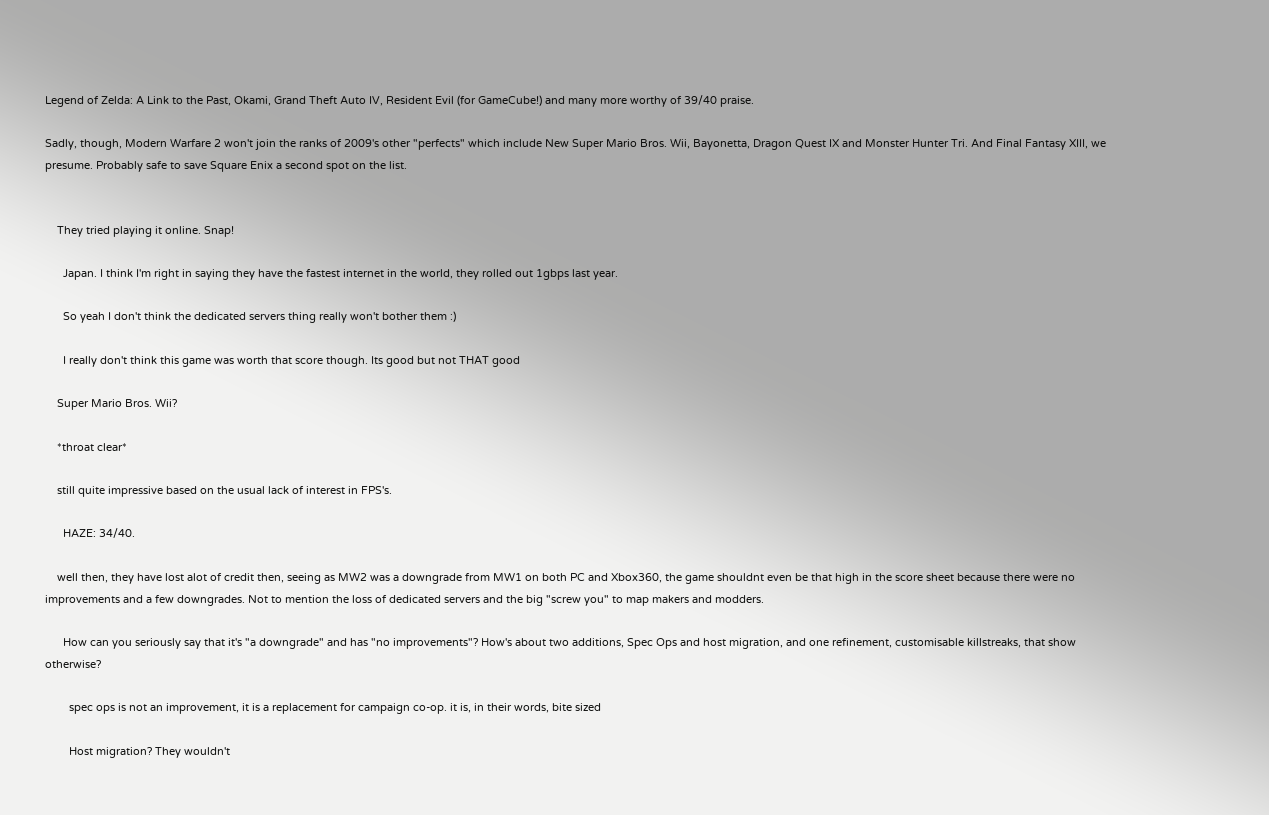Legend of Zelda: A Link to the Past, Okami, Grand Theft Auto IV, Resident Evil (for GameCube!) and many more worthy of 39/40 praise.

Sadly, though, Modern Warfare 2 won't join the ranks of 2009's other "perfects" which include New Super Mario Bros. Wii, Bayonetta, Dragon Quest IX and Monster Hunter Tri. And Final Fantasy XIII, we presume. Probably safe to save Square Enix a second spot on the list.


    They tried playing it online. Snap!

      Japan. I think I'm right in saying they have the fastest internet in the world, they rolled out 1gbps last year.

      So yeah I don't think the dedicated servers thing really won't bother them :)

      I really don't think this game was worth that score though. Its good but not THAT good

    Super Mario Bros. Wii?

    *throat clear*

    still quite impressive based on the usual lack of interest in FPS's.

      HAZE: 34/40.

    well then, they have lost alot of credit then, seeing as MW2 was a downgrade from MW1 on both PC and Xbox360, the game shouldnt even be that high in the score sheet because there were no improvements and a few downgrades. Not to mention the loss of dedicated servers and the big "screw you" to map makers and modders.

      How can you seriously say that it's "a downgrade" and has "no improvements"? How's about two additions, Spec Ops and host migration, and one refinement, customisable killstreaks, that show otherwise?

        spec ops is not an improvement, it is a replacement for campaign co-op. it is, in their words, bite sized

        Host migration? They wouldn't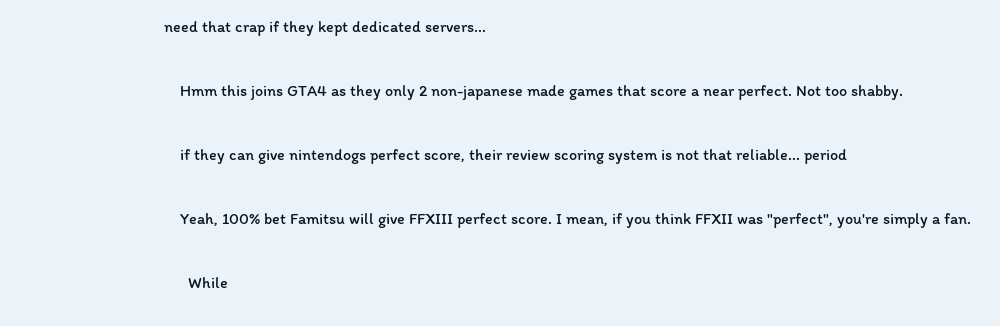need that crap if they kept dedicated servers...

    Hmm this joins GTA4 as they only 2 non-japanese made games that score a near perfect. Not too shabby.

    if they can give nintendogs perfect score, their review scoring system is not that reliable... period

    Yeah, 100% bet Famitsu will give FFXIII perfect score. I mean, if you think FFXII was "perfect", you're simply a fan.

      While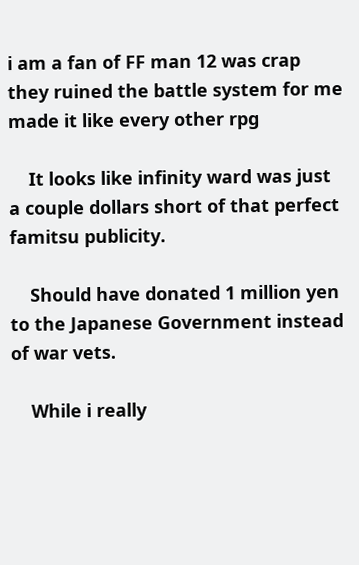i am a fan of FF man 12 was crap they ruined the battle system for me made it like every other rpg

    It looks like infinity ward was just a couple dollars short of that perfect famitsu publicity.

    Should have donated 1 million yen to the Japanese Government instead of war vets.

    While i really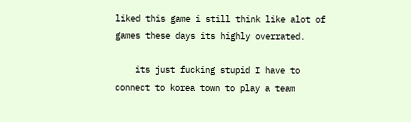liked this game i still think like alot of games these days its highly overrated.

    its just fucking stupid I have to connect to korea town to play a team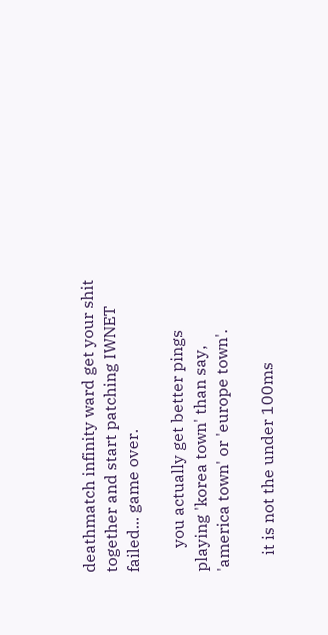deathmatch infinity ward get your shit together and start patching IWNET failed... game over.

      you actually get better pings playing 'korea town' than say, 'america town' or 'europe town'.

    it is not the under 100ms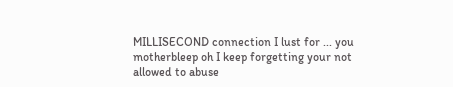MILLISECOND connection I lust for ... you motherbleep oh I keep forgetting your not allowed to abuse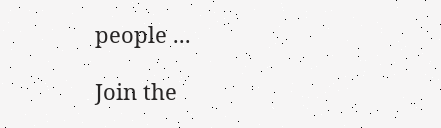people ...

Join the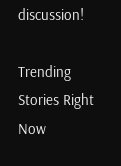discussion!

Trending Stories Right Now